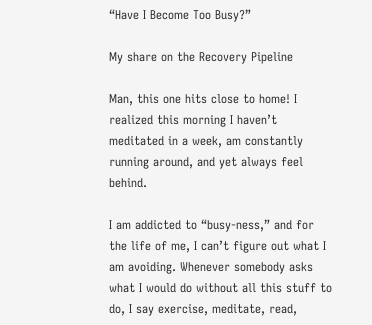“Have I Become Too Busy?”

My share on the Recovery Pipeline

Man, this one hits close to home! I realized this morning I haven’t meditated in a week, am constantly running around, and yet always feel behind.

I am addicted to “busy-ness,” and for the life of me, I can’t figure out what I am avoiding. Whenever somebody asks what I would do without all this stuff to do, I say exercise, meditate, read,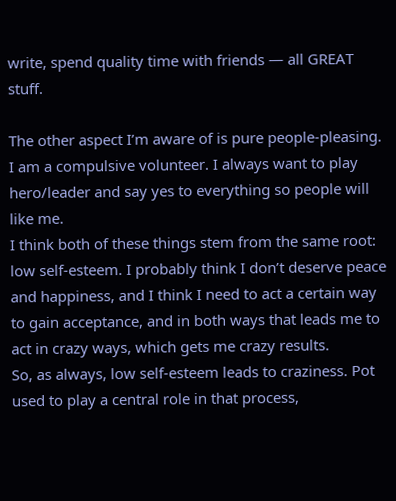write, spend quality time with friends — all GREAT stuff.

The other aspect I’m aware of is pure people-pleasing. I am a compulsive volunteer. I always want to play hero/leader and say yes to everything so people will like me.
I think both of these things stem from the same root: low self-esteem. I probably think I don’t deserve peace and happiness, and I think I need to act a certain way to gain acceptance, and in both ways that leads me to act in crazy ways, which gets me crazy results.
So, as always, low self-esteem leads to craziness. Pot used to play a central role in that process,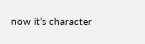now it’s character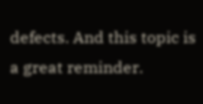defects. And this topic is a great reminder.